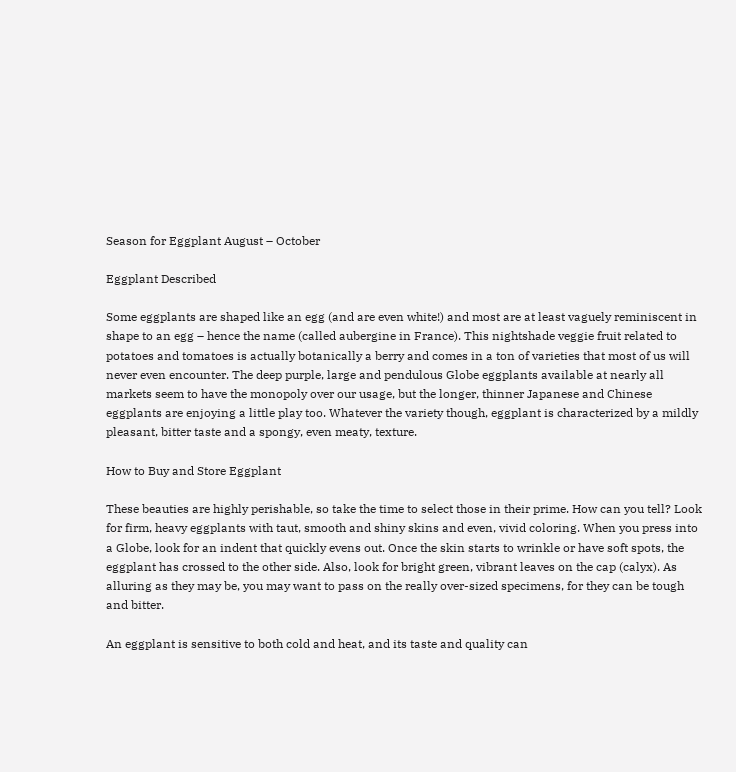Season for Eggplant August – October

Eggplant Described

Some eggplants are shaped like an egg (and are even white!) and most are at least vaguely reminiscent in shape to an egg – hence the name (called aubergine in France). This nightshade veggie fruit related to potatoes and tomatoes is actually botanically a berry and comes in a ton of varieties that most of us will never even encounter. The deep purple, large and pendulous Globe eggplants available at nearly all markets seem to have the monopoly over our usage, but the longer, thinner Japanese and Chinese eggplants are enjoying a little play too. Whatever the variety though, eggplant is characterized by a mildly pleasant, bitter taste and a spongy, even meaty, texture.

How to Buy and Store Eggplant

These beauties are highly perishable, so take the time to select those in their prime. How can you tell? Look for firm, heavy eggplants with taut, smooth and shiny skins and even, vivid coloring. When you press into a Globe, look for an indent that quickly evens out. Once the skin starts to wrinkle or have soft spots, the eggplant has crossed to the other side. Also, look for bright green, vibrant leaves on the cap (calyx). As alluring as they may be, you may want to pass on the really over-sized specimens, for they can be tough and bitter.

An eggplant is sensitive to both cold and heat, and its taste and quality can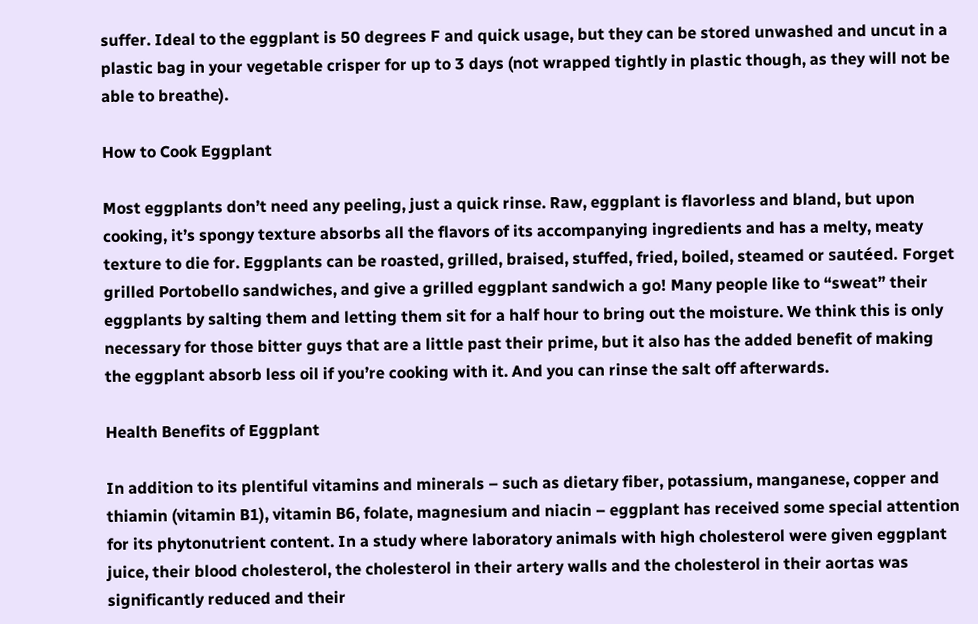suffer. Ideal to the eggplant is 50 degrees F and quick usage, but they can be stored unwashed and uncut in a plastic bag in your vegetable crisper for up to 3 days (not wrapped tightly in plastic though, as they will not be able to breathe).

How to Cook Eggplant

Most eggplants don’t need any peeling, just a quick rinse. Raw, eggplant is flavorless and bland, but upon cooking, it’s spongy texture absorbs all the flavors of its accompanying ingredients and has a melty, meaty texture to die for. Eggplants can be roasted, grilled, braised, stuffed, fried, boiled, steamed or sautéed. Forget grilled Portobello sandwiches, and give a grilled eggplant sandwich a go! Many people like to “sweat” their eggplants by salting them and letting them sit for a half hour to bring out the moisture. We think this is only necessary for those bitter guys that are a little past their prime, but it also has the added benefit of making the eggplant absorb less oil if you’re cooking with it. And you can rinse the salt off afterwards.

Health Benefits of Eggplant

In addition to its plentiful vitamins and minerals – such as dietary fiber, potassium, manganese, copper and thiamin (vitamin B1), vitamin B6, folate, magnesium and niacin – eggplant has received some special attention for its phytonutrient content. In a study where laboratory animals with high cholesterol were given eggplant juice, their blood cholesterol, the cholesterol in their artery walls and the cholesterol in their aortas was significantly reduced and their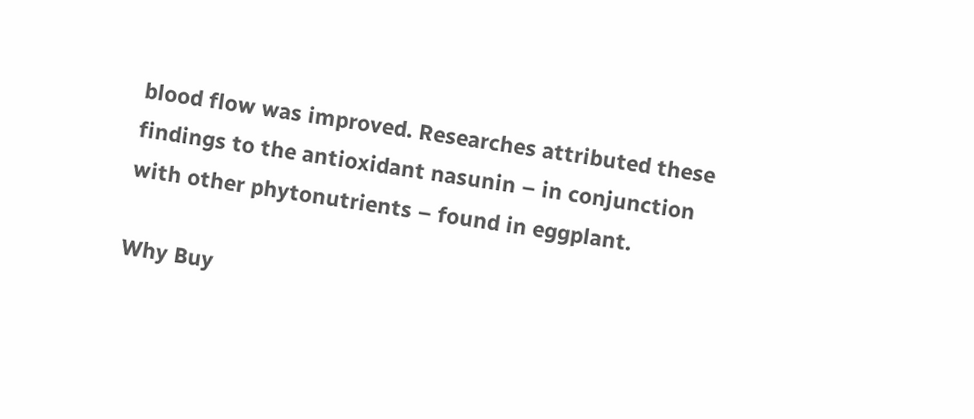blood flow was improved. Researches attributed these findings to the antioxidant nasunin – in conjunction with other phytonutrients – found in eggplant.

Why Buy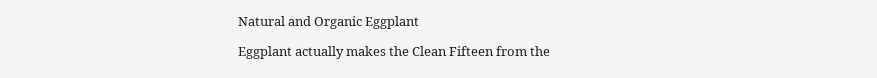Natural and Organic Eggplant

Eggplant actually makes the Clean Fifteen from the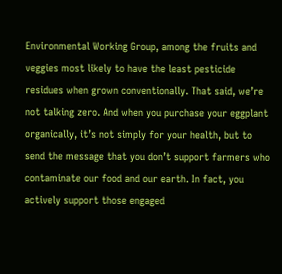Environmental Working Group, among the fruits and veggies most likely to have the least pesticide residues when grown conventionally. That said, we’re not talking zero. And when you purchase your eggplant organically, it’s not simply for your health, but to send the message that you don’t support farmers who contaminate our food and our earth. In fact, you actively support those engaged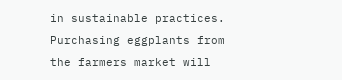in sustainable practices. Purchasing eggplants from the farmers market will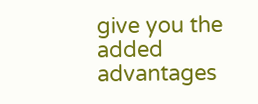give you the added advantages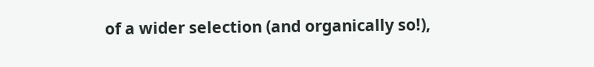of a wider selection (and organically so!),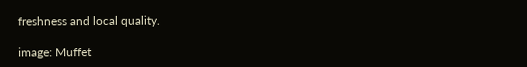freshness and local quality.

image: Muffet